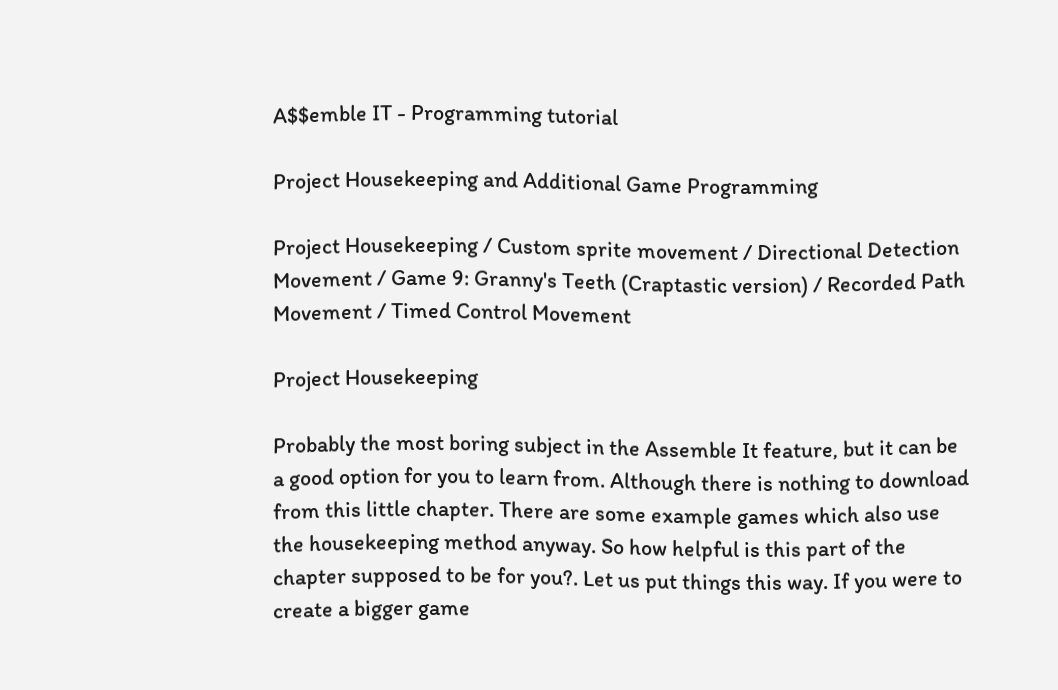A$$emble IT - Programming tutorial

Project Housekeeping and Additional Game Programming

Project Housekeeping / Custom sprite movement / Directional Detection Movement / Game 9: Granny's Teeth (Craptastic version) / Recorded Path Movement / Timed Control Movement

Project Housekeeping

Probably the most boring subject in the Assemble It feature, but it can be a good option for you to learn from. Although there is nothing to download from this little chapter. There are some example games which also use the housekeeping method anyway. So how helpful is this part of the chapter supposed to be for you?. Let us put things this way. If you were to create a bigger game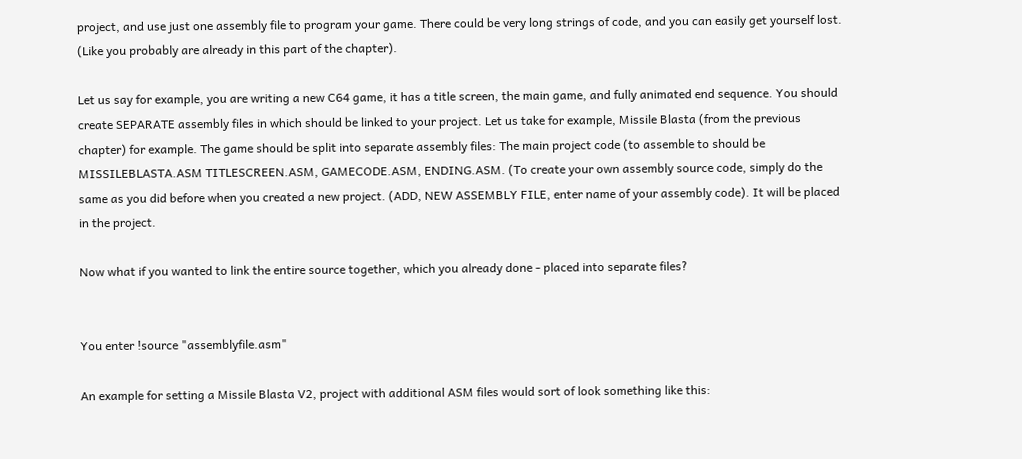project, and use just one assembly file to program your game. There could be very long strings of code, and you can easily get yourself lost. (Like you probably are already in this part of the chapter).

Let us say for example, you are writing a new C64 game, it has a title screen, the main game, and fully animated end sequence. You should create SEPARATE assembly files in which should be linked to your project. Let us take for example, Missile Blasta (from the previous chapter) for example. The game should be split into separate assembly files: The main project code (to assemble to should be MISSILEBLASTA.ASM TITLESCREEN.ASM, GAMECODE.ASM, ENDING.ASM. (To create your own assembly source code, simply do the same as you did before when you created a new project. (ADD, NEW ASSEMBLY FILE, enter name of your assembly code). It will be placed in the project.

Now what if you wanted to link the entire source together, which you already done - placed into separate files?


You enter !source "assemblyfile.asm"

An example for setting a Missile Blasta V2, project with additional ASM files would sort of look something like this: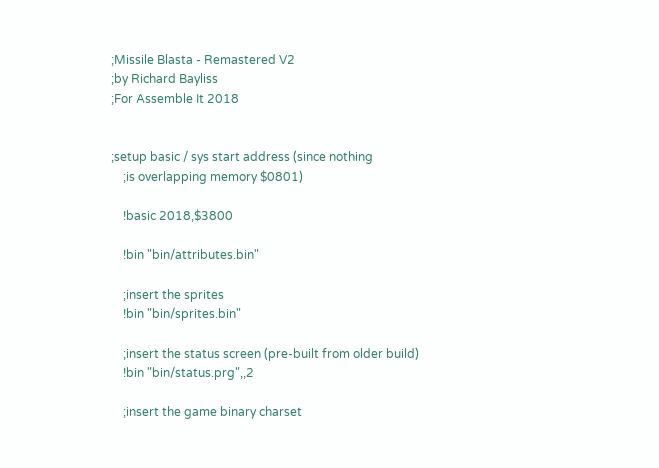;Missile Blasta - Remastered V2
;by Richard Bayliss
;For Assemble It 2018


;setup basic / sys start address (since nothing
    ;is overlapping memory $0801)

    !basic 2018,$3800

    !bin "bin/attributes.bin"

    ;insert the sprites
    !bin "bin/sprites.bin"

    ;insert the status screen (pre-built from older build)
    !bin "bin/status.prg",,2

    ;insert the game binary charset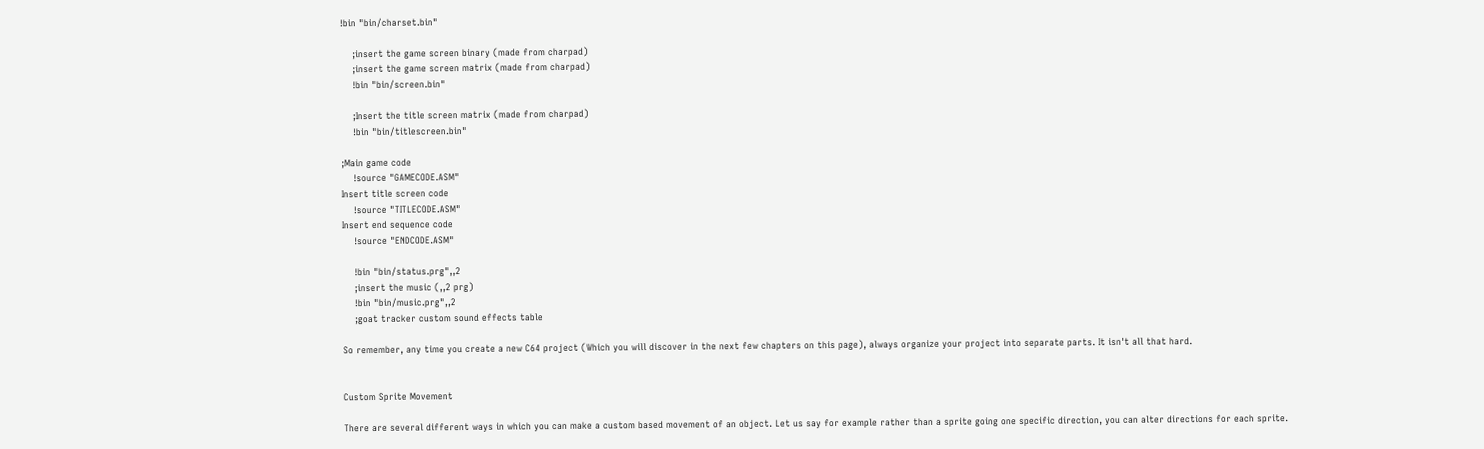!bin "bin/charset.bin"

    ;insert the game screen binary (made from charpad)
    ;insert the game screen matrix (made from charpad)
    !bin "bin/screen.bin"

    ;Insert the title screen matrix (made from charpad)
    !bin "bin/titlescreen.bin"

;Main game code
    !source "GAMECODE.ASM"
Insert title screen code
    !source "TITLECODE.ASM"
Insert end sequence code
    !source "ENDCODE.ASM"

    !bin "bin/status.prg",,2
    ;insert the music (,,2 prg)
    !bin "bin/music.prg",,2
    ;goat tracker custom sound effects table

So remember, any time you create a new C64 project (Which you will discover in the next few chapters on this page), always organize your project into separate parts. It isn't all that hard.


Custom Sprite Movement

There are several different ways in which you can make a custom based movement of an object. Let us say for example rather than a sprite going one specific direction, you can alter directions for each sprite.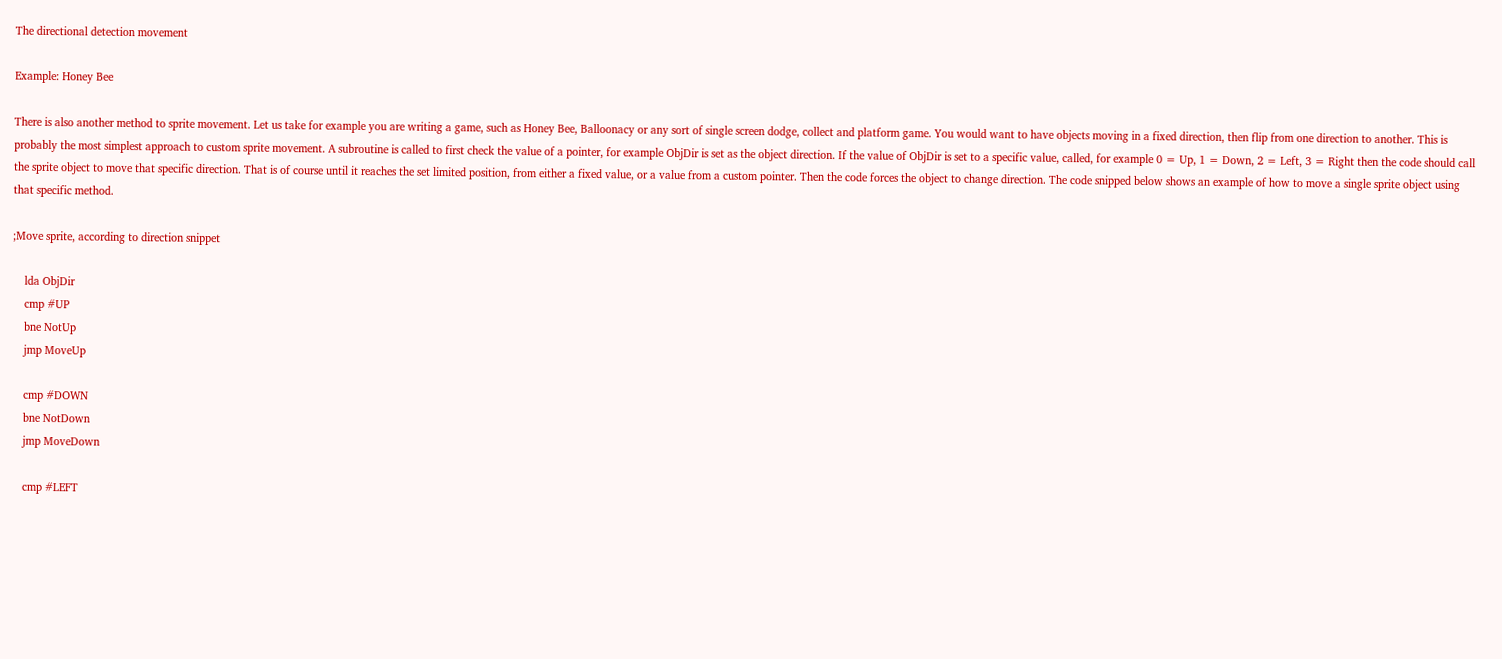The directional detection movement

Example: Honey Bee

There is also another method to sprite movement. Let us take for example you are writing a game, such as Honey Bee, Balloonacy or any sort of single screen dodge, collect and platform game. You would want to have objects moving in a fixed direction, then flip from one direction to another. This is probably the most simplest approach to custom sprite movement. A subroutine is called to first check the value of a pointer, for example ObjDir is set as the object direction. If the value of ObjDir is set to a specific value, called, for example 0 = Up, 1 = Down, 2 = Left, 3 = Right then the code should call the sprite object to move that specific direction. That is of course until it reaches the set limited position, from either a fixed value, or a value from a custom pointer. Then the code forces the object to change direction. The code snipped below shows an example of how to move a single sprite object using that specific method.

;Move sprite, according to direction snippet

    lda ObjDir
    cmp #UP
    bne NotUp
    jmp MoveUp

    cmp #DOWN
    bne NotDown
    jmp MoveDown

    cmp #LEFT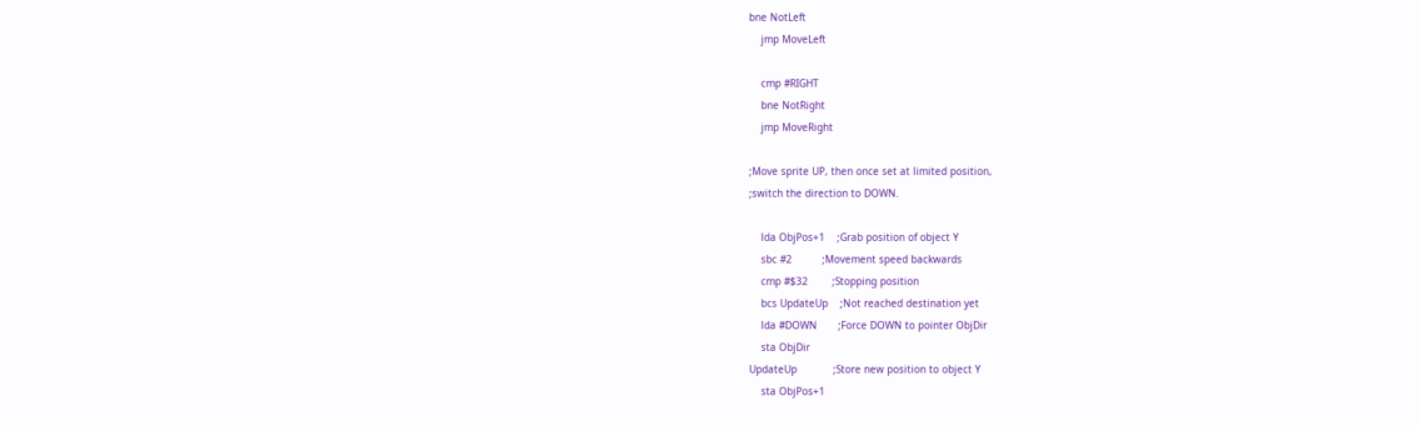bne NotLeft
    jmp MoveLeft

    cmp #RIGHT
    bne NotRight
    jmp MoveRight

;Move sprite UP, then once set at limited position,
;switch the direction to DOWN.

    lda ObjPos+1    ;Grab position of object Y
    sbc #2          ;Movement speed backwards
    cmp #$32        ;Stopping position
    bcs UpdateUp    ;Not reached destination yet
    lda #DOWN       ;Force DOWN to pointer ObjDir
    sta ObjDir
UpdateUp            ;Store new position to object Y
    sta ObjPos+1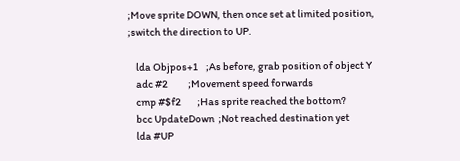;Move sprite DOWN, then once set at limited position,
;switch the direction to UP.

    lda Objpos+1    ;As before, grab position of object Y
    adc #2          ;Movement speed forwards
    cmp #$f2        ;Has sprite reached the bottom?
    bcc UpdateDown  ;Not reached destination yet
    lda #UP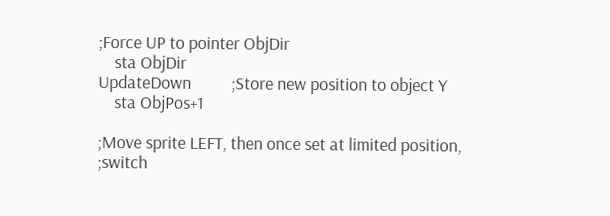;Force UP to pointer ObjDir
    sta ObjDir
UpdateDown          ;Store new position to object Y
    sta ObjPos+1

;Move sprite LEFT, then once set at limited position,
;switch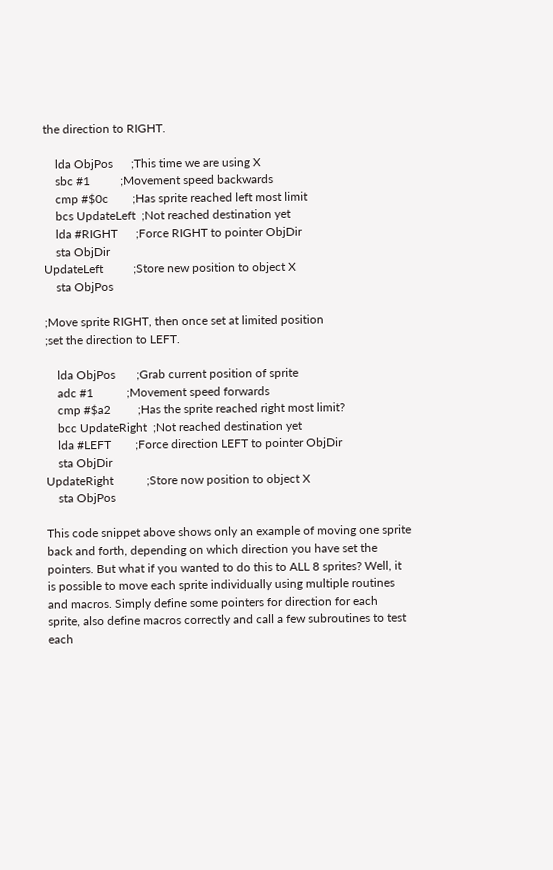the direction to RIGHT.

    lda ObjPos      ;This time we are using X
    sbc #1          ;Movement speed backwards
    cmp #$0c        ;Has sprite reached left most limit
    bcs UpdateLeft  ;Not reached destination yet
    lda #RIGHT      ;Force RIGHT to pointer ObjDir
    sta ObjDir
UpdateLeft          ;Store new position to object X
    sta ObjPos

;Move sprite RIGHT, then once set at limited position
;set the direction to LEFT.

    lda ObjPos       ;Grab current position of sprite
    adc #1           ;Movement speed forwards
    cmp #$a2         ;Has the sprite reached right most limit?
    bcc UpdateRight  ;Not reached destination yet
    lda #LEFT        ;Force direction LEFT to pointer ObjDir
    sta ObjDir
UpdateRight           ;Store now position to object X
    sta ObjPos

This code snippet above shows only an example of moving one sprite back and forth, depending on which direction you have set the pointers. But what if you wanted to do this to ALL 8 sprites? Well, it is possible to move each sprite individually using multiple routines and macros. Simply define some pointers for direction for each sprite, also define macros correctly and call a few subroutines to test each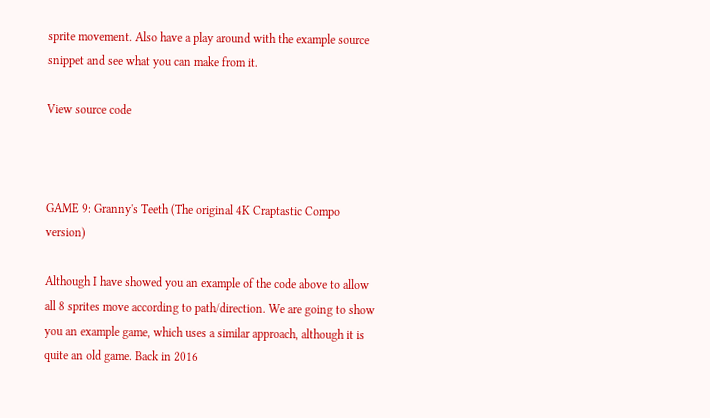sprite movement. Also have a play around with the example source snippet and see what you can make from it.

View source code



GAME 9: Granny's Teeth (The original 4K Craptastic Compo version)

Although I have showed you an example of the code above to allow all 8 sprites move according to path/direction. We are going to show you an example game, which uses a similar approach, although it is quite an old game. Back in 2016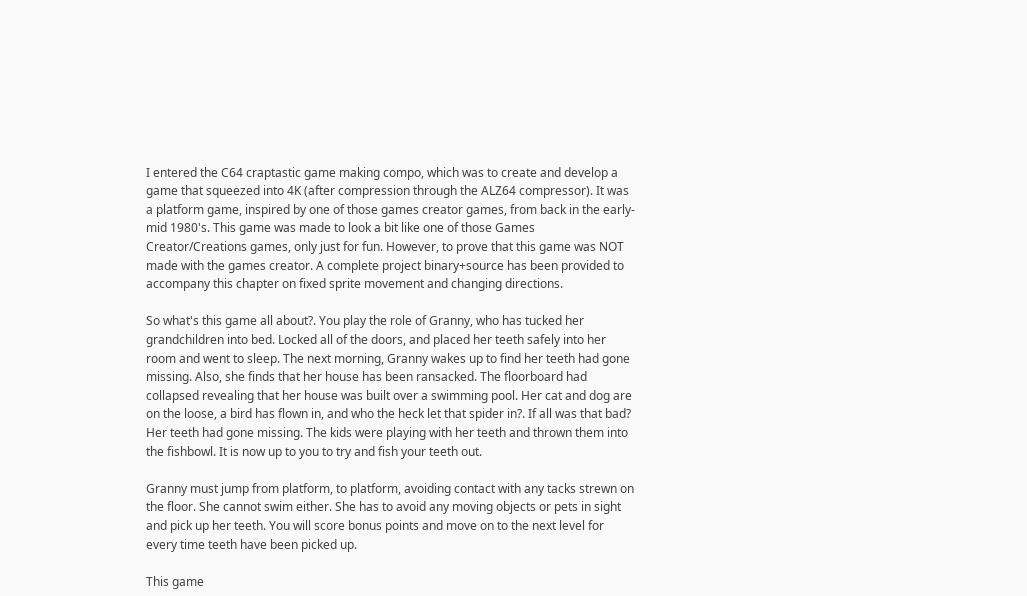I entered the C64 craptastic game making compo, which was to create and develop a game that squeezed into 4K (after compression through the ALZ64 compressor). It was a platform game, inspired by one of those games creator games, from back in the early-mid 1980's. This game was made to look a bit like one of those Games Creator/Creations games, only just for fun. However, to prove that this game was NOT made with the games creator. A complete project binary+source has been provided to accompany this chapter on fixed sprite movement and changing directions.

So what's this game all about?. You play the role of Granny, who has tucked her grandchildren into bed. Locked all of the doors, and placed her teeth safely into her room and went to sleep. The next morning, Granny wakes up to find her teeth had gone missing. Also, she finds that her house has been ransacked. The floorboard had collapsed revealing that her house was built over a swimming pool. Her cat and dog are on the loose, a bird has flown in, and who the heck let that spider in?. If all was that bad? Her teeth had gone missing. The kids were playing with her teeth and thrown them into the fishbowl. It is now up to you to try and fish your teeth out.

Granny must jump from platform, to platform, avoiding contact with any tacks strewn on the floor. She cannot swim either. She has to avoid any moving objects or pets in sight and pick up her teeth. You will score bonus points and move on to the next level for every time teeth have been picked up.

This game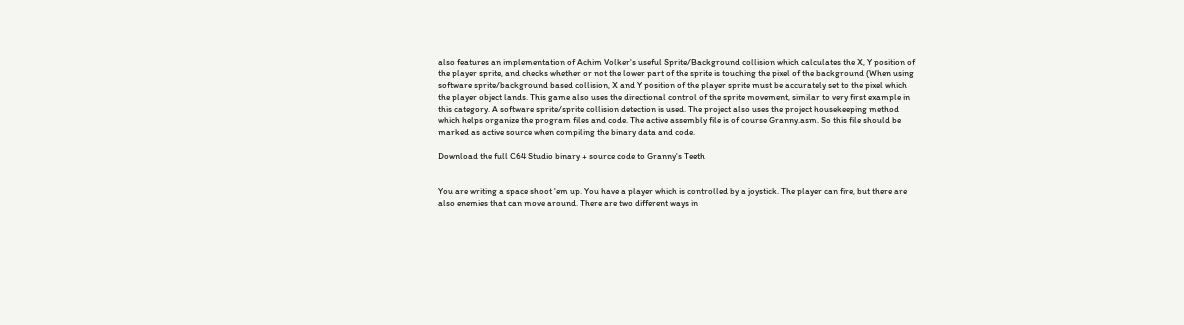also features an implementation of Achim Volker's useful Sprite/Background collision which calculates the X, Y position of the player sprite, and checks whether or not the lower part of the sprite is touching the pixel of the background (When using software sprite/background based collision, X and Y position of the player sprite must be accurately set to the pixel which the player object lands. This game also uses the directional control of the sprite movement, similar to very first example in this category. A software sprite/sprite collision detection is used. The project also uses the project housekeeping method which helps organize the program files and code. The active assembly file is of course Granny.asm. So this file should be marked as active source when compiling the binary data and code.

Download the full C64 Studio binary + source code to Granny's Teeth


You are writing a space shoot 'em up. You have a player which is controlled by a joystick. The player can fire, but there are also enemies that can move around. There are two different ways in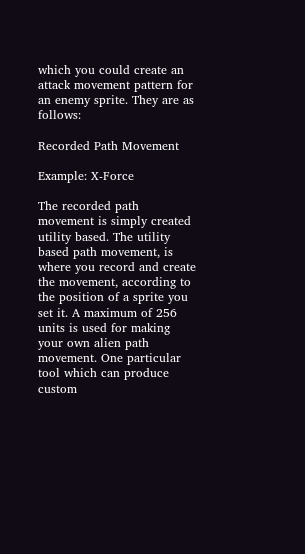which you could create an attack movement pattern for an enemy sprite. They are as follows:

Recorded Path Movement

Example: X-Force

The recorded path movement is simply created utility based. The utility based path movement, is where you record and create the movement, according to the position of a sprite you set it. A maximum of 256 units is used for making your own alien path movement. One particular tool which can produce custom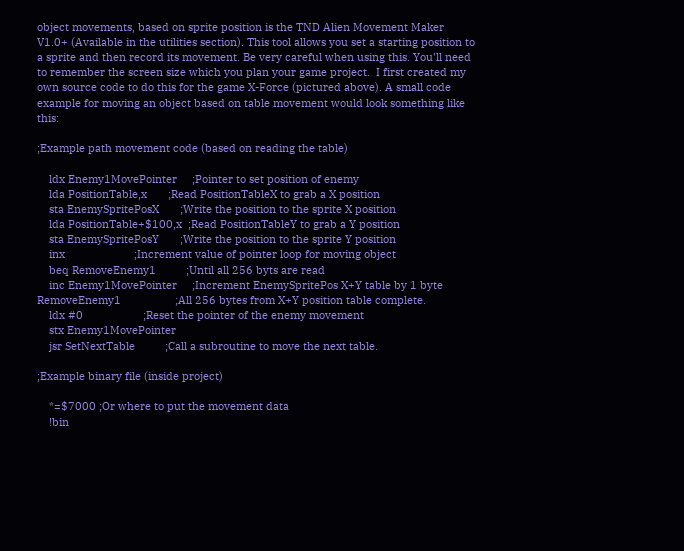object movements, based on sprite position is the TND Alien Movement Maker V1.0+ (Available in the utilities section). This tool allows you set a starting position to a sprite and then record its movement. Be very careful when using this. You'll need to remember the screen size which you plan your game project.  I first created my own source code to do this for the game X-Force (pictured above). A small code example for moving an object based on table movement would look something like this:

;Example path movement code (based on reading the table)

    ldx Enemy1MovePointer     ;Pointer to set position of enemy
    lda PositionTable,x       ;Read PositionTableX to grab a X position
    sta EnemySpritePosX       ;Write the position to the sprite X position
    lda PositionTable+$100,x  ;Read PositionTableY to grab a Y position
    sta EnemySpritePosY       ;Write the position to the sprite Y position
    inx                       ;Increment value of pointer loop for moving object
    beq RemoveEnemy1          ;Until all 256 byts are read
    inc Enemy1MovePointer     ;Increment EnemySpritePos X+Y table by 1 byte
RemoveEnemy1                  ;All 256 bytes from X+Y position table complete.
    ldx #0                    ;Reset the pointer of the enemy movement
    stx Enemy1MovePointer
    jsr SetNextTable          ;Call a subroutine to move the next table.

;Example binary file (inside project)

    *=$7000 ;Or where to put the movement data
    !bin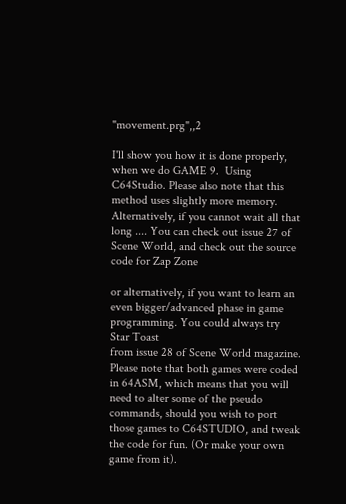"movement.prg",,2

I'll show you how it is done properly, when we do GAME 9.  Using C64Studio. Please also note that this method uses slightly more memory. Alternatively, if you cannot wait all that long .... You can check out issue 27 of Scene World, and check out the source code for Zap Zone

or alternatively, if you want to learn an even bigger/advanced phase in game programming. You could always try
Star Toast
from issue 28 of Scene World magazine. Please note that both games were coded in 64ASM, which means that you will need to alter some of the pseudo commands, should you wish to port those games to C64STUDIO, and tweak the code for fun. (Or make your own game from it).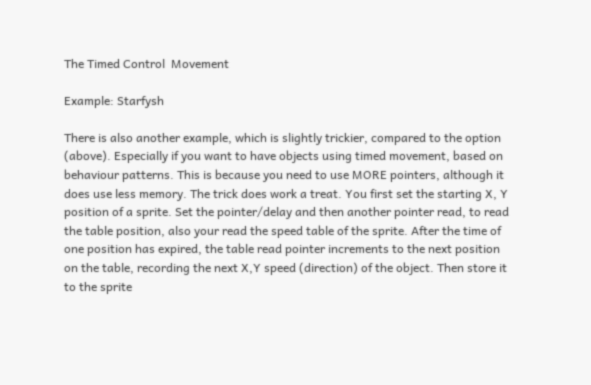The Timed Control  Movement

Example: Starfysh

There is also another example, which is slightly trickier, compared to the option (above). Especially if you want to have objects using timed movement, based on behaviour patterns. This is because you need to use MORE pointers, although it does use less memory. The trick does work a treat. You first set the starting X, Y position of a sprite. Set the pointer/delay and then another pointer read, to read the table position, also your read the speed table of the sprite. After the time of one position has expired, the table read pointer increments to the next position on the table, recording the next X,Y speed (direction) of the object. Then store it to the sprite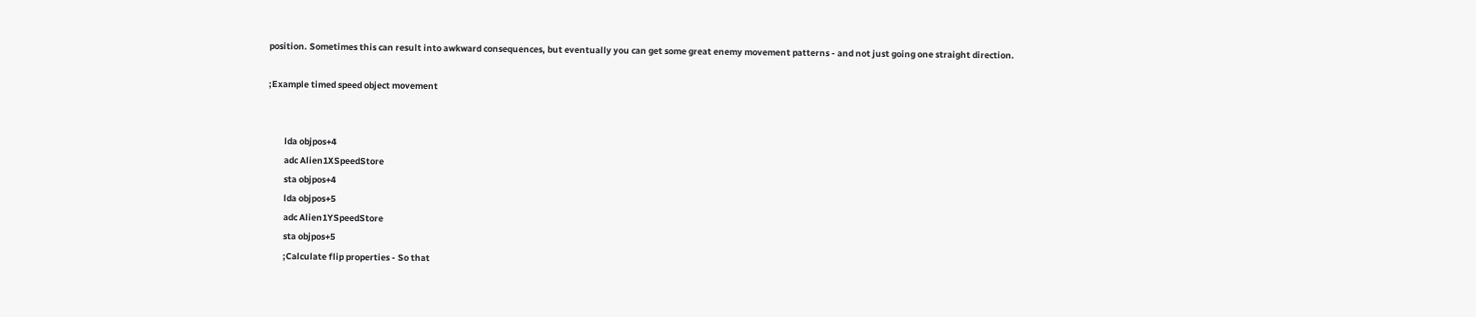position. Sometimes this can result into awkward consequences, but eventually you can get some great enemy movement patterns - and not just going one straight direction.

;Example timed speed object movement


        lda objpos+4
        adc Alien1XSpeedStore
        sta objpos+4
        lda objpos+5
        adc Alien1YSpeedStore
        sta objpos+5
        ;Calculate flip properties - So that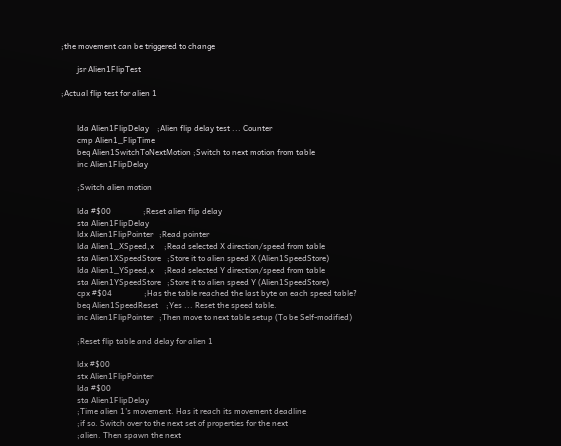;the movement can be triggered to change

        jsr Alien1FlipTest

;Actual flip test for alien 1


        lda Alien1FlipDelay    ;Alien flip delay test ... Counter
        cmp Alien1_FlipTime
        beq Alien1SwitchToNextMotion ;Switch to next motion from table
        inc Alien1FlipDelay

        ;Switch alien motion

        lda #$00                ;Reset alien flip delay
        sta Alien1FlipDelay
        ldx Alien1FlipPointer   ;Read pointer
        lda Alien1_XSpeed,x     ;Read selected X direction/speed from table
        sta Alien1XSpeedStore   ;Store it to alien speed X (Alien1SpeedStore)
        lda Alien1_YSpeed,x     ;Read selected Y direction/speed from table
        sta Alien1YSpeedStore   ;Store it to alien speed Y (Alien1SpeedStore)
        cpx #$04                ;Has the table reached the last byte on each speed table?
        beq Alien1SpeedReset    ;Yes ... Reset the speed table.
        inc Alien1FlipPointer   ;Then move to next table setup (To be Self-modified)

        ;Reset flip table and delay for alien 1

        ldx #$00
        stx Alien1FlipPointer
        lda #$00
        sta Alien1FlipDelay
        ;Time alien 1's movement. Has it reach its movement deadline
        ;if so. Switch over to the next set of properties for the next
        ;alien. Then spawn the next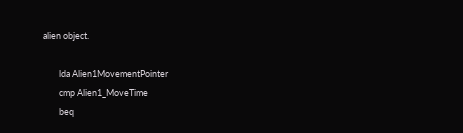alien object.

        lda Alien1MovementPointer
        cmp Alien1_MoveTime
        beq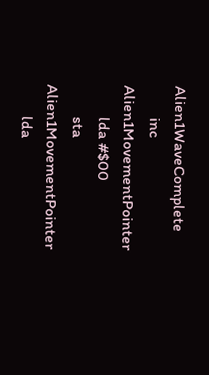Alien1WaveComplete
        inc Alien1MovementPointer
        lda #$00
        sta Alien1MovementPointer
        lda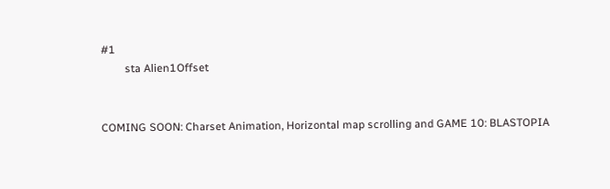#1
        sta Alien1Offset


COMING SOON: Charset Animation, Horizontal map scrolling and GAME 10: BLASTOPIA